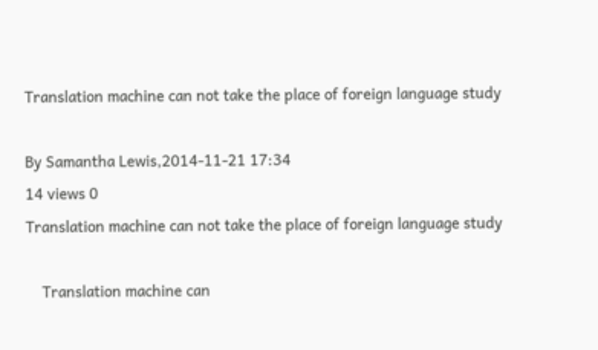Translation machine can not take the place of foreign language study

By Samantha Lewis,2014-11-21 17:34
14 views 0
Translation machine can not take the place of foreign language study

    Translation machine can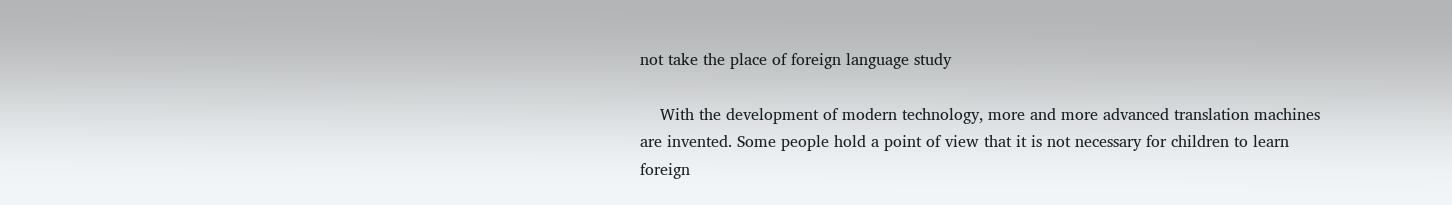not take the place of foreign language study

    With the development of modern technology, more and more advanced translation machines are invented. Some people hold a point of view that it is not necessary for children to learn foreign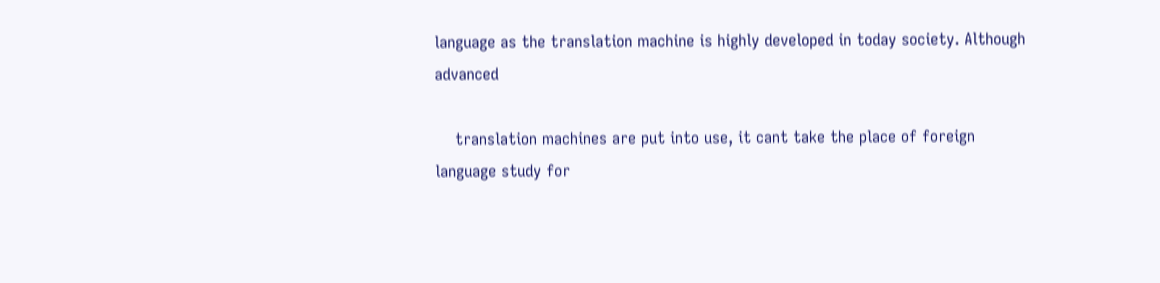language as the translation machine is highly developed in today society. Although advanced

    translation machines are put into use, it cant take the place of foreign language study for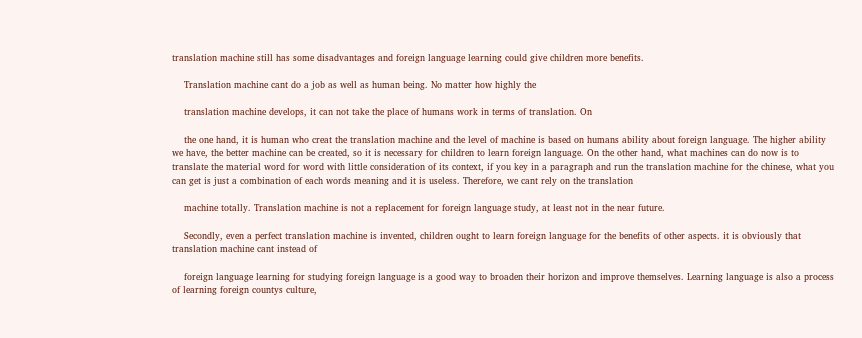translation machine still has some disadvantages and foreign language learning could give children more benefits.

    Translation machine cant do a job as well as human being. No matter how highly the

    translation machine develops, it can not take the place of humans work in terms of translation. On

    the one hand, it is human who creat the translation machine and the level of machine is based on humans ability about foreign language. The higher ability we have, the better machine can be created, so it is necessary for children to learn foreign language. On the other hand, what machines can do now is to translate the material word for word with little consideration of its context, if you key in a paragraph and run the translation machine for the chinese, what you can get is just a combination of each words meaning and it is useless. Therefore, we cant rely on the translation

    machine totally. Translation machine is not a replacement for foreign language study, at least not in the near future.

    Secondly, even a perfect translation machine is invented, children ought to learn foreign language for the benefits of other aspects. it is obviously that translation machine cant instead of

    foreign language learning for studying foreign language is a good way to broaden their horizon and improve themselves. Learning language is also a process of learning foreign countys culture,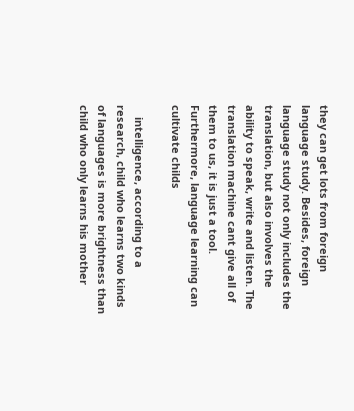they can get lots from foreign language study. Besides, foreign language study not only includes the translation, but also involves the ability to speak, write and listen. The translation machine cant give all of them to us, it is just a tool. Furthermore, language learning can cultivate childs

    intelligence, according to a research, child who learns two kinds of languages is more brightness than child who only learns his mother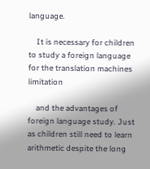language.

    It is necessary for children to study a foreign language for the translation machines limitation

    and the advantages of foreign language study. Just as children still need to learn arithmetic despite the long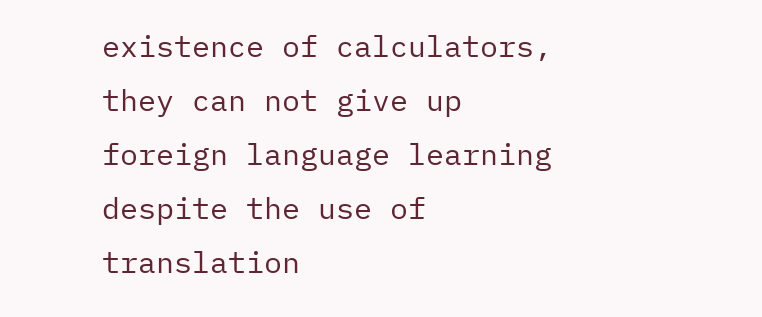existence of calculators, they can not give up foreign language learning despite the use of translation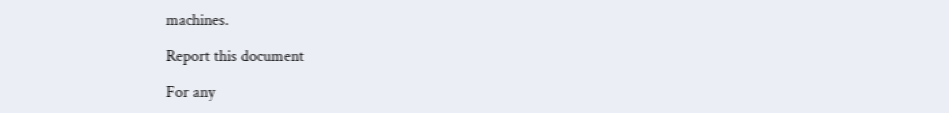machines.

Report this document

For any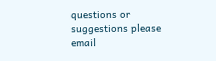questions or suggestions please email